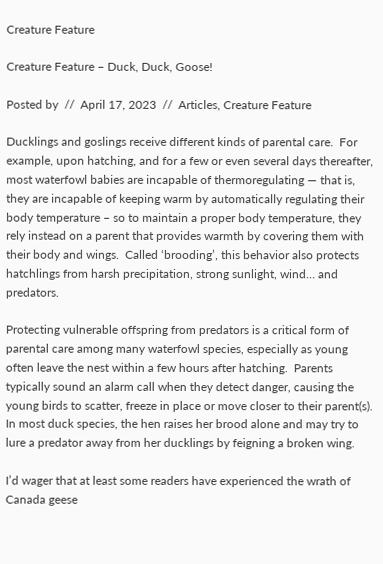Creature Feature

Creature Feature – Duck, Duck, Goose!

Posted by  //  April 17, 2023  //  Articles, Creature Feature

Ducklings and goslings receive different kinds of parental care.  For example, upon hatching, and for a few or even several days thereafter, most waterfowl babies are incapable of thermoregulating — that is, they are incapable of keeping warm by automatically regulating their body temperature – so to maintain a proper body temperature, they rely instead on a parent that provides warmth by covering them with their body and wings.  Called ‘brooding’, this behavior also protects hatchlings from harsh precipitation, strong sunlight, wind… and predators.

Protecting vulnerable offspring from predators is a critical form of parental care among many waterfowl species, especially as young often leave the nest within a few hours after hatching.  Parents typically sound an alarm call when they detect danger, causing the young birds to scatter, freeze in place or move closer to their parent(s).  In most duck species, the hen raises her brood alone and may try to lure a predator away from her ducklings by feigning a broken wing.

I’d wager that at least some readers have experienced the wrath of Canada geese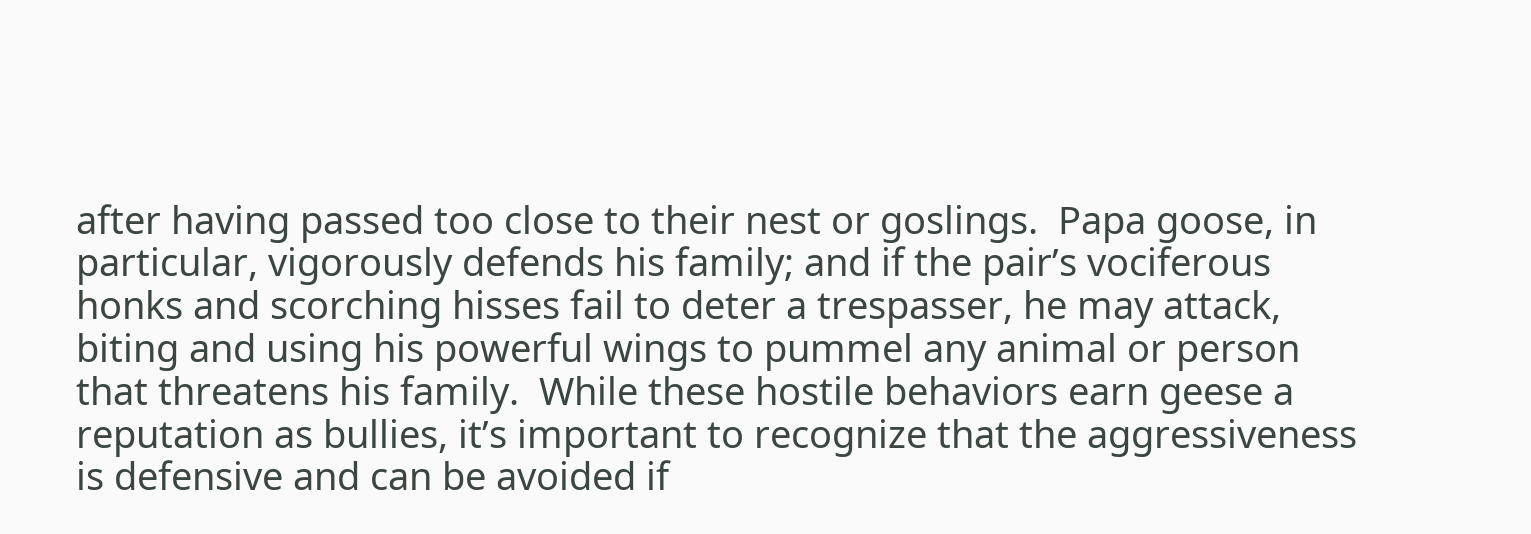after having passed too close to their nest or goslings.  Papa goose, in particular, vigorously defends his family; and if the pair’s vociferous honks and scorching hisses fail to deter a trespasser, he may attack, biting and using his powerful wings to pummel any animal or person that threatens his family.  While these hostile behaviors earn geese a reputation as bullies, it’s important to recognize that the aggressiveness is defensive and can be avoided if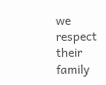we respect their family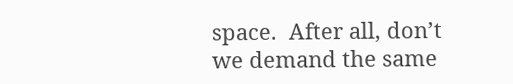space.  After all, don’t we demand the same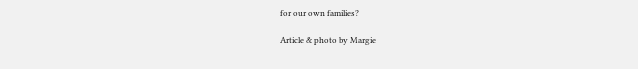for our own families?

Article & photo by Margie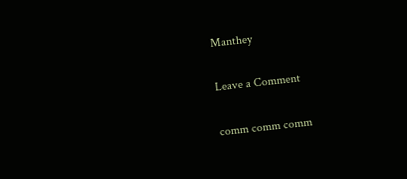Manthey

Leave a Comment

comm comm comm